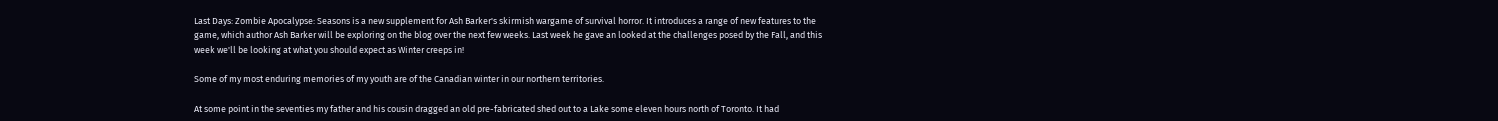Last Days: Zombie Apocalypse: Seasons is a new supplement for Ash Barker's skirmish wargame of survival horror. It introduces a range of new features to the game, which author Ash Barker will be exploring on the blog over the next few weeks. Last week he gave an looked at the challenges posed by the Fall, and this week we'll be looking at what you should expect as Winter creeps in!

Some of my most enduring memories of my youth are of the Canadian winter in our northern territories.

At some point in the seventies my father and his cousin dragged an old pre-fabricated shed out to a Lake some eleven hours north of Toronto. It had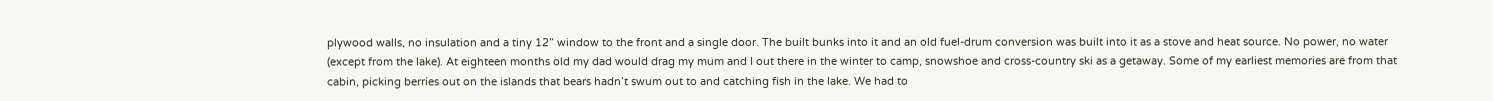plywood walls, no insulation and a tiny 12” window to the front and a single door. The built bunks into it and an old fuel-drum conversion was built into it as a stove and heat source. No power, no water (except from the lake). At eighteen months old my dad would drag my mum and I out there in the winter to camp, snowshoe and cross-country ski as a getaway. Some of my earliest memories are from that cabin, picking berries out on the islands that bears hadn’t swum out to and catching fish in the lake. We had to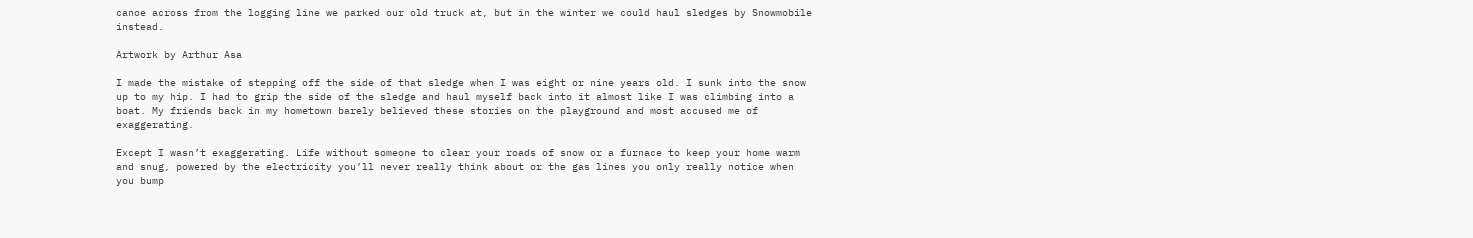canoe across from the logging line we parked our old truck at, but in the winter we could haul sledges by Snowmobile instead.

Artwork by Arthur Asa

I made the mistake of stepping off the side of that sledge when I was eight or nine years old. I sunk into the snow up to my hip. I had to grip the side of the sledge and haul myself back into it almost like I was climbing into a boat. My friends back in my hometown barely believed these stories on the playground and most accused me of exaggerating.

Except I wasn’t exaggerating. Life without someone to clear your roads of snow or a furnace to keep your home warm and snug, powered by the electricity you’ll never really think about or the gas lines you only really notice when you bump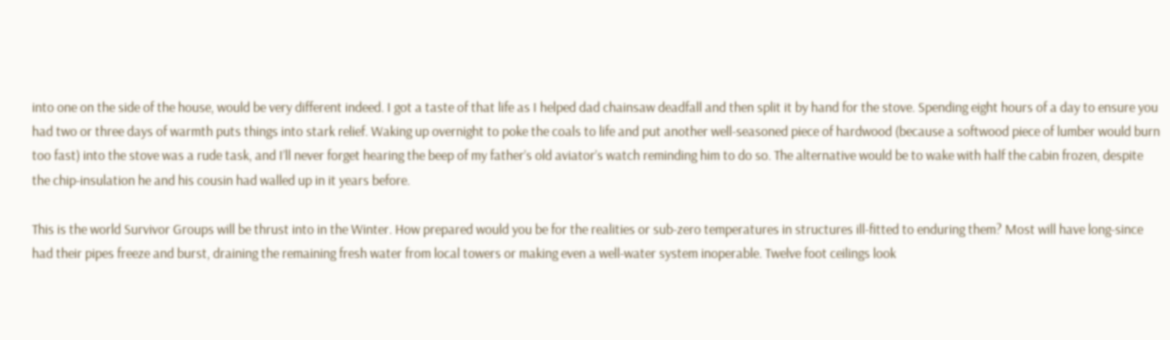into one on the side of the house, would be very different indeed. I got a taste of that life as I helped dad chainsaw deadfall and then split it by hand for the stove. Spending eight hours of a day to ensure you had two or three days of warmth puts things into stark relief. Waking up overnight to poke the coals to life and put another well-seasoned piece of hardwood (because a softwood piece of lumber would burn too fast) into the stove was a rude task, and I’ll never forget hearing the beep of my father’s old aviator’s watch reminding him to do so. The alternative would be to wake with half the cabin frozen, despite the chip-insulation he and his cousin had walled up in it years before.

This is the world Survivor Groups will be thrust into in the Winter. How prepared would you be for the realities or sub-zero temperatures in structures ill-fitted to enduring them? Most will have long-since had their pipes freeze and burst, draining the remaining fresh water from local towers or making even a well-water system inoperable. Twelve foot ceilings look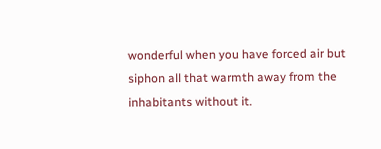wonderful when you have forced air but siphon all that warmth away from the inhabitants without it.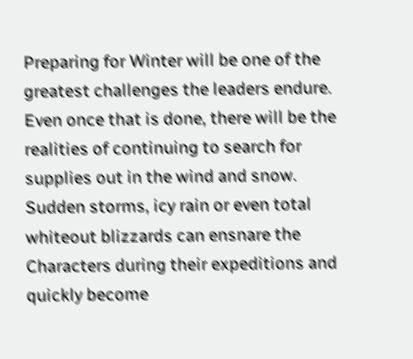Preparing for Winter will be one of the greatest challenges the leaders endure. Even once that is done, there will be the realities of continuing to search for supplies out in the wind and snow. Sudden storms, icy rain or even total whiteout blizzards can ensnare the Characters during their expeditions and quickly become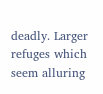deadly. Larger refuges which seem alluring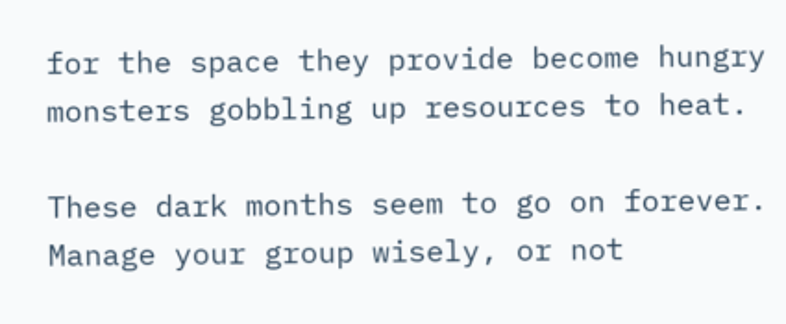for the space they provide become hungry monsters gobbling up resources to heat.

These dark months seem to go on forever. Manage your group wisely, or not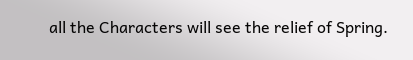all the Characters will see the relief of Spring.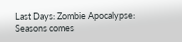Last Days: Zombie Apocalypse: Seasons comes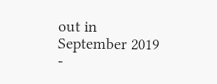out in September 2019 -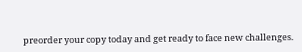preorder your copy today and get ready to face new challenges.